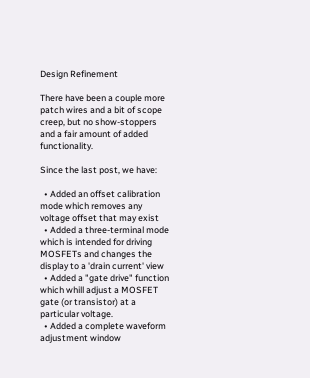Design Refinement

There have been a couple more patch wires and a bit of scope creep, but no show-stoppers and a fair amount of added functionality.

Since the last post, we have:

  • Added an offset calibration mode which removes any voltage offset that may exist
  • Added a three-terminal mode which is intended for driving MOSFETs and changes the display to a 'drain current' view
  • Added a "gate drive" function which whill adjust a MOSFET gate (or transistor) at a particular voltage.
  • Added a complete waveform adjustment window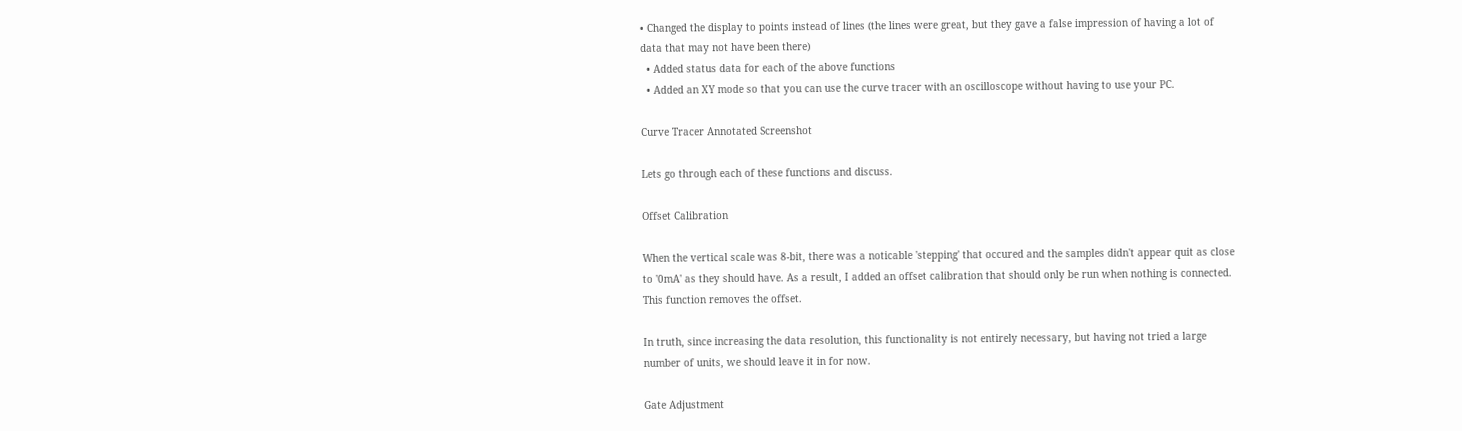• Changed the display to points instead of lines (the lines were great, but they gave a false impression of having a lot of data that may not have been there)
  • Added status data for each of the above functions
  • Added an XY mode so that you can use the curve tracer with an oscilloscope without having to use your PC.

Curve Tracer Annotated Screenshot

Lets go through each of these functions and discuss.

Offset Calibration

When the vertical scale was 8-bit, there was a noticable 'stepping' that occured and the samples didn't appear quit as close to '0mA' as they should have. As a result, I added an offset calibration that should only be run when nothing is connected. This function removes the offset.

In truth, since increasing the data resolution, this functionality is not entirely necessary, but having not tried a large number of units, we should leave it in for now.

Gate Adjustment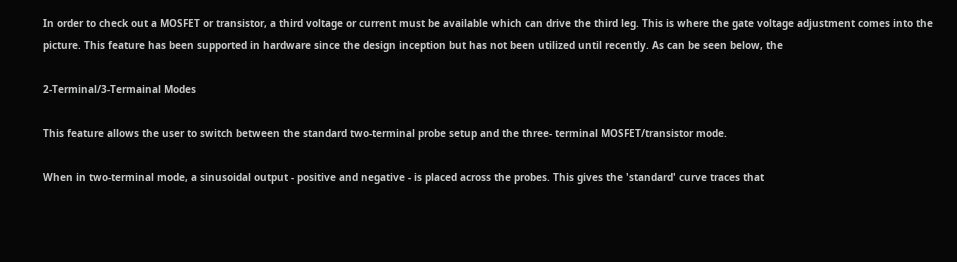In order to check out a MOSFET or transistor, a third voltage or current must be available which can drive the third leg. This is where the gate voltage adjustment comes into the picture. This feature has been supported in hardware since the design inception but has not been utilized until recently. As can be seen below, the

2-Terminal/3-Termainal Modes

This feature allows the user to switch between the standard two-terminal probe setup and the three- terminal MOSFET/transistor mode.

When in two-terminal mode, a sinusoidal output - positive and negative - is placed across the probes. This gives the 'standard' curve traces that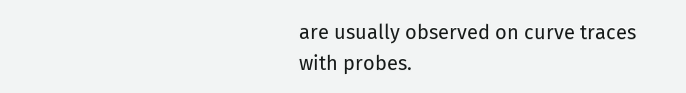are usually observed on curve traces with probes.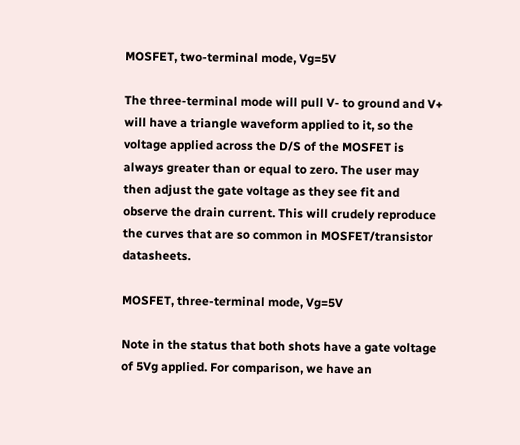MOSFET, two-terminal mode, Vg=5V

The three-terminal mode will pull V- to ground and V+ will have a triangle waveform applied to it, so the voltage applied across the D/S of the MOSFET is always greater than or equal to zero. The user may then adjust the gate voltage as they see fit and observe the drain current. This will crudely reproduce the curves that are so common in MOSFET/transistor datasheets.

MOSFET, three-terminal mode, Vg=5V

Note in the status that both shots have a gate voltage of 5Vg applied. For comparison, we have an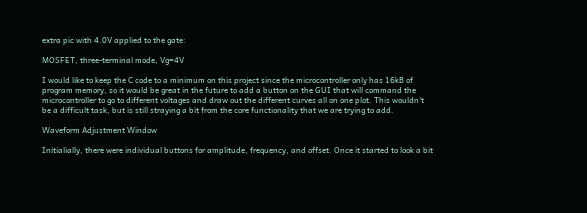extra pic with 4.0V applied to the gate:

MOSFET, three-terminal mode, Vg=4V

I would like to keep the C code to a minimum on this project since the microcontroller only has 16kB of program memory, so it would be great in the future to add a button on the GUI that will command the microcontroller to go to different voltages and draw out the different curves all on one plot. This wouldn't be a difficult task, but is still straying a bit from the core functionality that we are trying to add.

Waveform Adjustment Window

Initialially, there were individual buttons for amplitude, frequency, and offset. Once it started to look a bit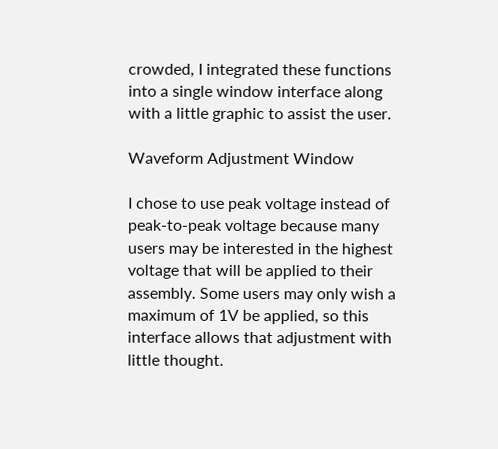crowded, I integrated these functions into a single window interface along with a little graphic to assist the user.

Waveform Adjustment Window

I chose to use peak voltage instead of peak-to-peak voltage because many users may be interested in the highest voltage that will be applied to their assembly. Some users may only wish a maximum of 1V be applied, so this interface allows that adjustment with little thought.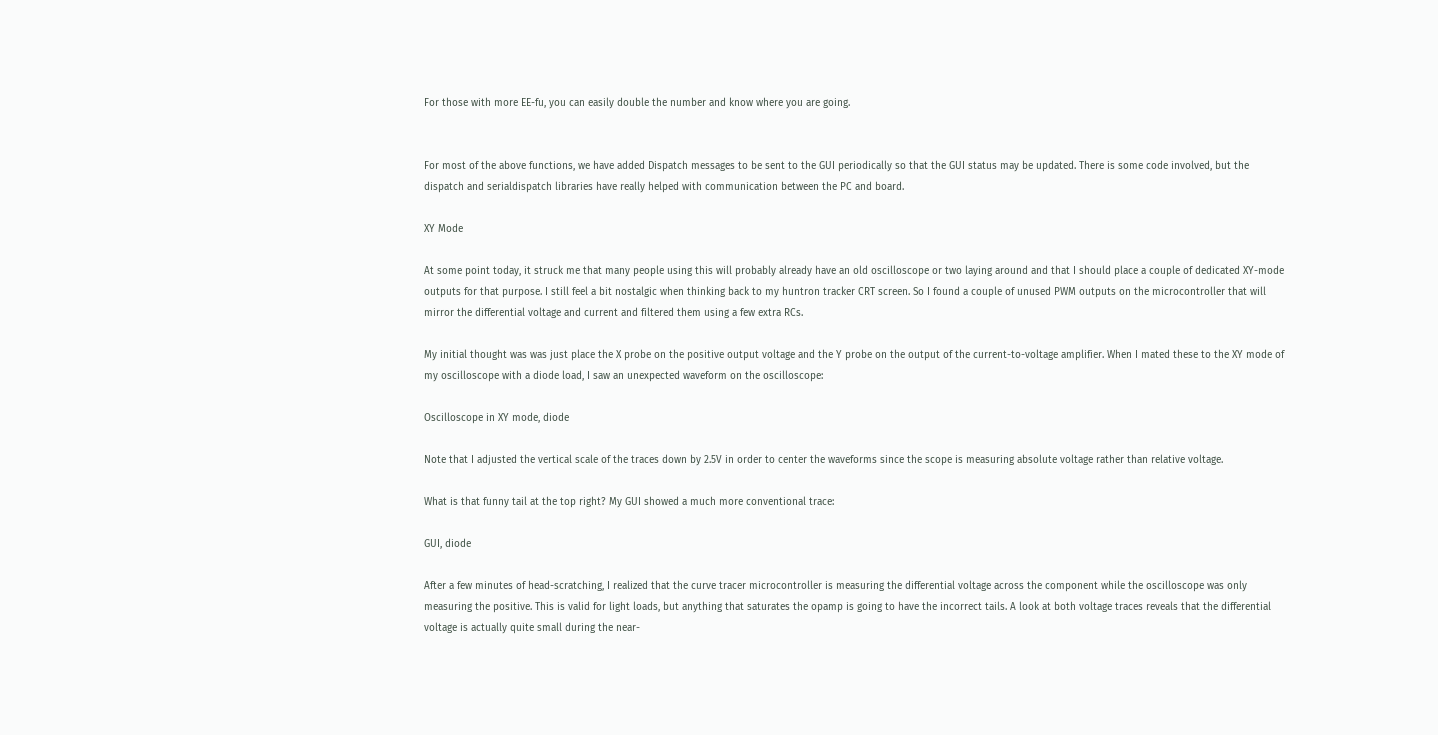For those with more EE-fu, you can easily double the number and know where you are going.


For most of the above functions, we have added Dispatch messages to be sent to the GUI periodically so that the GUI status may be updated. There is some code involved, but the dispatch and serialdispatch libraries have really helped with communication between the PC and board.

XY Mode

At some point today, it struck me that many people using this will probably already have an old oscilloscope or two laying around and that I should place a couple of dedicated XY-mode outputs for that purpose. I still feel a bit nostalgic when thinking back to my huntron tracker CRT screen. So I found a couple of unused PWM outputs on the microcontroller that will mirror the differential voltage and current and filtered them using a few extra RCs.

My initial thought was was just place the X probe on the positive output voltage and the Y probe on the output of the current-to-voltage amplifier. When I mated these to the XY mode of my oscilloscope with a diode load, I saw an unexpected waveform on the oscilloscope:

Oscilloscope in XY mode, diode

Note that I adjusted the vertical scale of the traces down by 2.5V in order to center the waveforms since the scope is measuring absolute voltage rather than relative voltage.

What is that funny tail at the top right? My GUI showed a much more conventional trace:

GUI, diode

After a few minutes of head-scratching, I realized that the curve tracer microcontroller is measuring the differential voltage across the component while the oscilloscope was only measuring the positive. This is valid for light loads, but anything that saturates the opamp is going to have the incorrect tails. A look at both voltage traces reveals that the differential voltage is actually quite small during the near-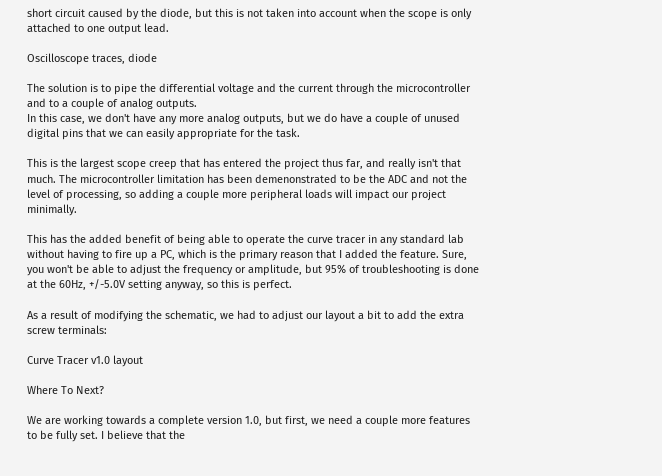short circuit caused by the diode, but this is not taken into account when the scope is only attached to one output lead.

Oscilloscope traces, diode

The solution is to pipe the differential voltage and the current through the microcontroller and to a couple of analog outputs.
In this case, we don't have any more analog outputs, but we do have a couple of unused digital pins that we can easily appropriate for the task.

This is the largest scope creep that has entered the project thus far, and really isn't that much. The microcontroller limitation has been demenonstrated to be the ADC and not the level of processing, so adding a couple more peripheral loads will impact our project minimally.

This has the added benefit of being able to operate the curve tracer in any standard lab without having to fire up a PC, which is the primary reason that I added the feature. Sure, you won't be able to adjust the frequency or amplitude, but 95% of troubleshooting is done at the 60Hz, +/-5.0V setting anyway, so this is perfect.

As a result of modifying the schematic, we had to adjust our layout a bit to add the extra screw terminals:

Curve Tracer v1.0 layout

Where To Next?

We are working towards a complete version 1.0, but first, we need a couple more features to be fully set. I believe that the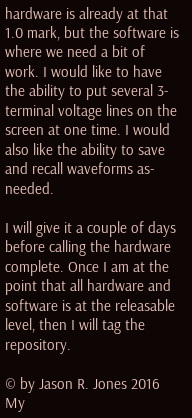hardware is already at that 1.0 mark, but the software is where we need a bit of work. I would like to have the ability to put several 3-terminal voltage lines on the screen at one time. I would also like the ability to save and recall waveforms as-needed.

I will give it a couple of days before calling the hardware complete. Once I am at the point that all hardware and software is at the releasable level, then I will tag the repository.

© by Jason R. Jones 2016
My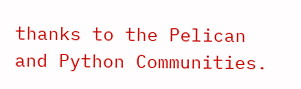thanks to the Pelican and Python Communities.